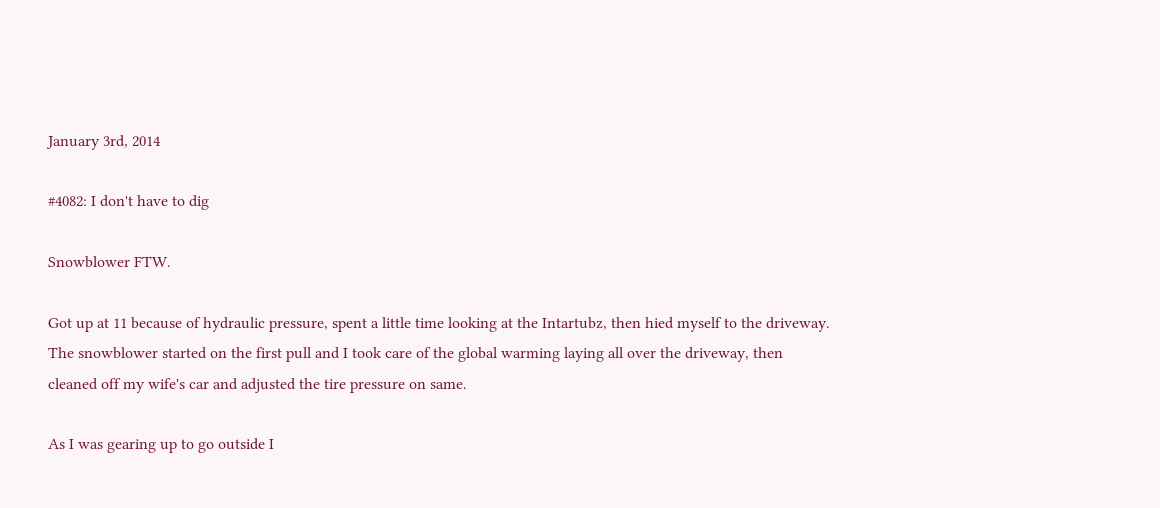January 3rd, 2014

#4082: I don't have to dig

Snowblower FTW.

Got up at 11 because of hydraulic pressure, spent a little time looking at the Intartubz, then hied myself to the driveway. The snowblower started on the first pull and I took care of the global warming laying all over the driveway, then cleaned off my wife's car and adjusted the tire pressure on same.

As I was gearing up to go outside I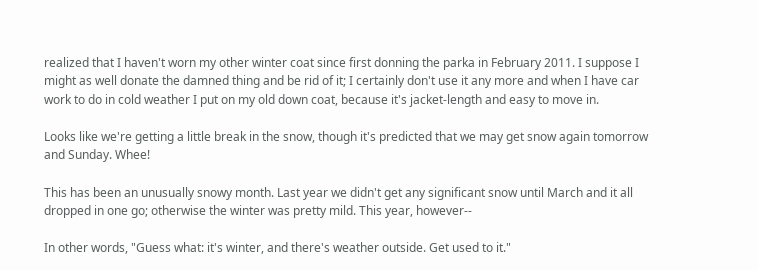realized that I haven't worn my other winter coat since first donning the parka in February 2011. I suppose I might as well donate the damned thing and be rid of it; I certainly don't use it any more and when I have car work to do in cold weather I put on my old down coat, because it's jacket-length and easy to move in.

Looks like we're getting a little break in the snow, though it's predicted that we may get snow again tomorrow and Sunday. Whee!

This has been an unusually snowy month. Last year we didn't get any significant snow until March and it all dropped in one go; otherwise the winter was pretty mild. This year, however--

In other words, "Guess what: it's winter, and there's weather outside. Get used to it."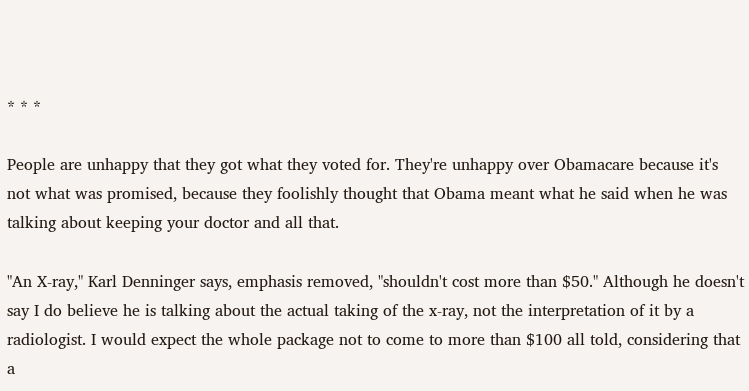* * *

People are unhappy that they got what they voted for. They're unhappy over Obamacare because it's not what was promised, because they foolishly thought that Obama meant what he said when he was talking about keeping your doctor and all that.

"An X-ray," Karl Denninger says, emphasis removed, "shouldn't cost more than $50." Although he doesn't say I do believe he is talking about the actual taking of the x-ray, not the interpretation of it by a radiologist. I would expect the whole package not to come to more than $100 all told, considering that a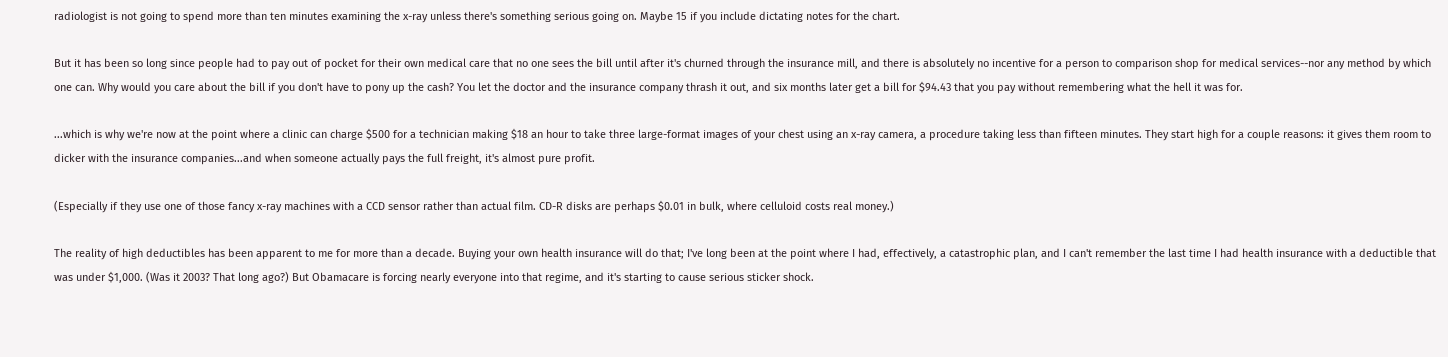radiologist is not going to spend more than ten minutes examining the x-ray unless there's something serious going on. Maybe 15 if you include dictating notes for the chart.

But it has been so long since people had to pay out of pocket for their own medical care that no one sees the bill until after it's churned through the insurance mill, and there is absolutely no incentive for a person to comparison shop for medical services--nor any method by which one can. Why would you care about the bill if you don't have to pony up the cash? You let the doctor and the insurance company thrash it out, and six months later get a bill for $94.43 that you pay without remembering what the hell it was for.

...which is why we're now at the point where a clinic can charge $500 for a technician making $18 an hour to take three large-format images of your chest using an x-ray camera, a procedure taking less than fifteen minutes. They start high for a couple reasons: it gives them room to dicker with the insurance companies...and when someone actually pays the full freight, it's almost pure profit.

(Especially if they use one of those fancy x-ray machines with a CCD sensor rather than actual film. CD-R disks are perhaps $0.01 in bulk, where celluloid costs real money.)

The reality of high deductibles has been apparent to me for more than a decade. Buying your own health insurance will do that; I've long been at the point where I had, effectively, a catastrophic plan, and I can't remember the last time I had health insurance with a deductible that was under $1,000. (Was it 2003? That long ago?) But Obamacare is forcing nearly everyone into that regime, and it's starting to cause serious sticker shock.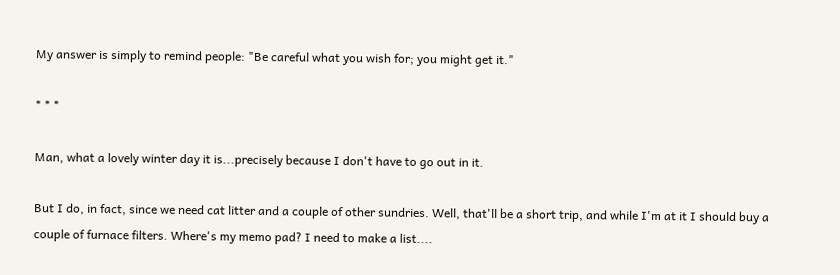My answer is simply to remind people: "Be careful what you wish for; you might get it."

* * *

Man, what a lovely winter day it is...precisely because I don't have to go out in it.

But I do, in fact, since we need cat litter and a couple of other sundries. Well, that'll be a short trip, and while I'm at it I should buy a couple of furnace filters. Where's my memo pad? I need to make a list....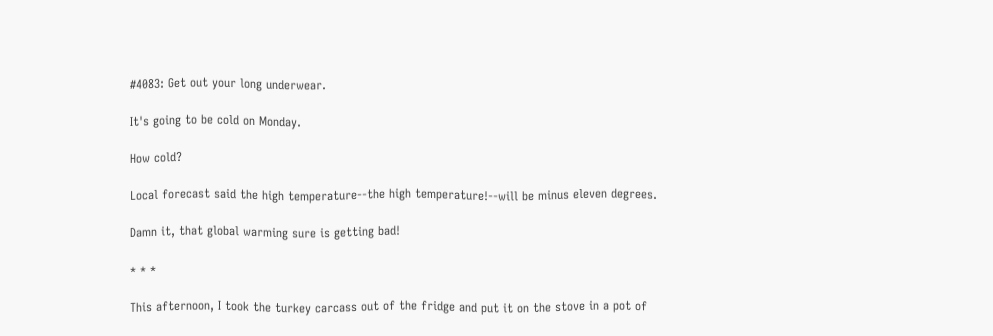#4083: Get out your long underwear.

It's going to be cold on Monday.

How cold?

Local forecast said the high temperature--the high temperature!--will be minus eleven degrees.

Damn it, that global warming sure is getting bad!

* * *

This afternoon, I took the turkey carcass out of the fridge and put it on the stove in a pot of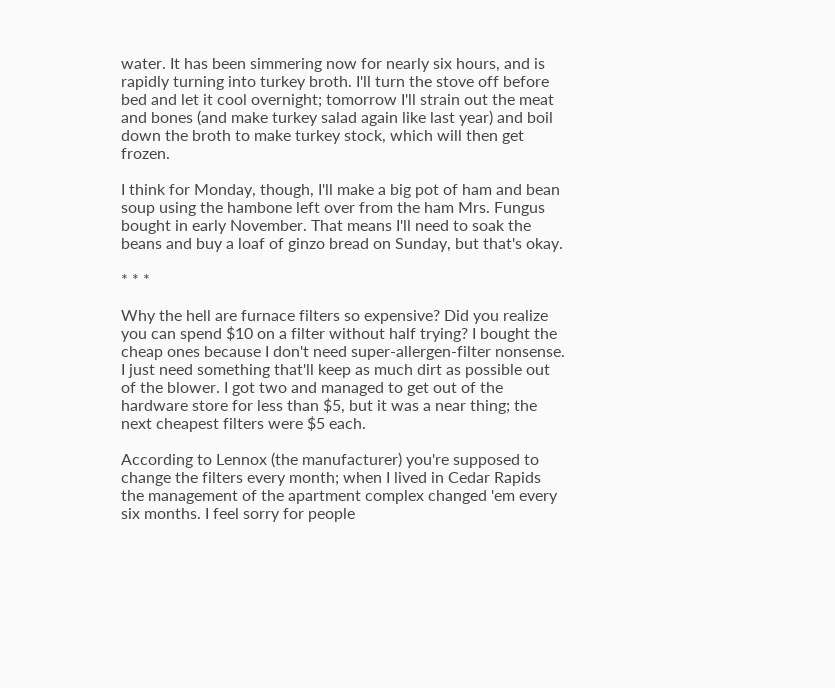water. It has been simmering now for nearly six hours, and is rapidly turning into turkey broth. I'll turn the stove off before bed and let it cool overnight; tomorrow I'll strain out the meat and bones (and make turkey salad again like last year) and boil down the broth to make turkey stock, which will then get frozen.

I think for Monday, though, I'll make a big pot of ham and bean soup using the hambone left over from the ham Mrs. Fungus bought in early November. That means I'll need to soak the beans and buy a loaf of ginzo bread on Sunday, but that's okay.

* * *

Why the hell are furnace filters so expensive? Did you realize you can spend $10 on a filter without half trying? I bought the cheap ones because I don't need super-allergen-filter nonsense. I just need something that'll keep as much dirt as possible out of the blower. I got two and managed to get out of the hardware store for less than $5, but it was a near thing; the next cheapest filters were $5 each.

According to Lennox (the manufacturer) you're supposed to change the filters every month; when I lived in Cedar Rapids the management of the apartment complex changed 'em every six months. I feel sorry for people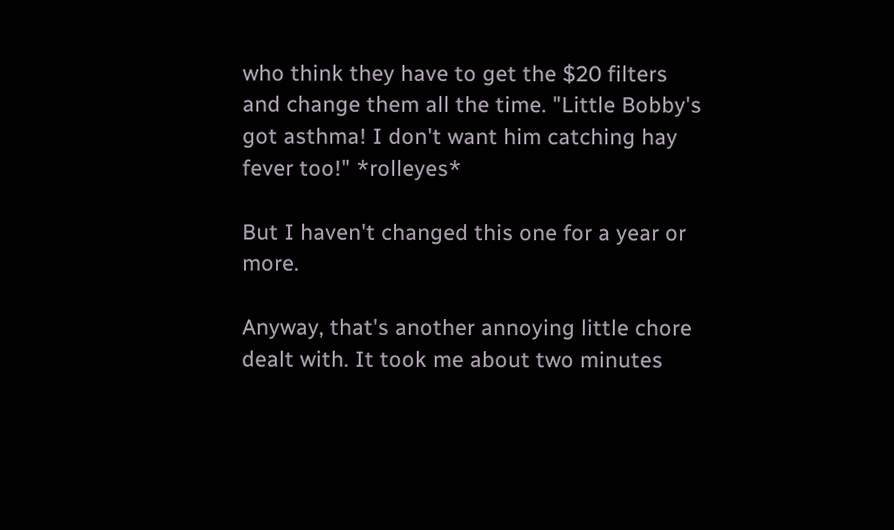who think they have to get the $20 filters and change them all the time. "Little Bobby's got asthma! I don't want him catching hay fever too!" *rolleyes*

But I haven't changed this one for a year or more.

Anyway, that's another annoying little chore dealt with. It took me about two minutes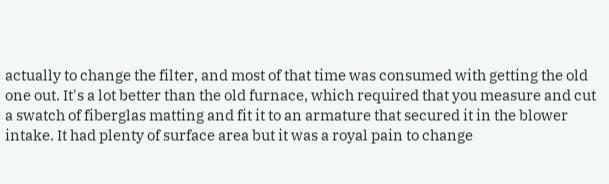actually to change the filter, and most of that time was consumed with getting the old one out. It's a lot better than the old furnace, which required that you measure and cut a swatch of fiberglas matting and fit it to an armature that secured it in the blower intake. It had plenty of surface area but it was a royal pain to change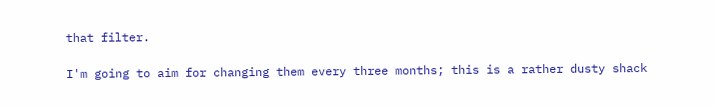that filter.

I'm going to aim for changing them every three months; this is a rather dusty shack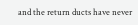and the return ducts have never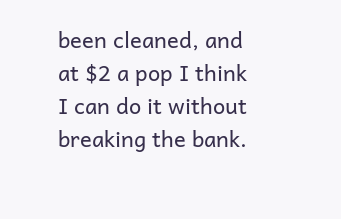been cleaned, and at $2 a pop I think I can do it without breaking the bank.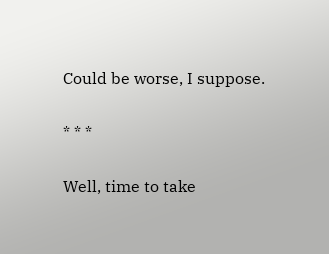Could be worse, I suppose.

* * *

Well, time to take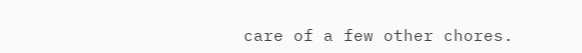care of a few other chores.